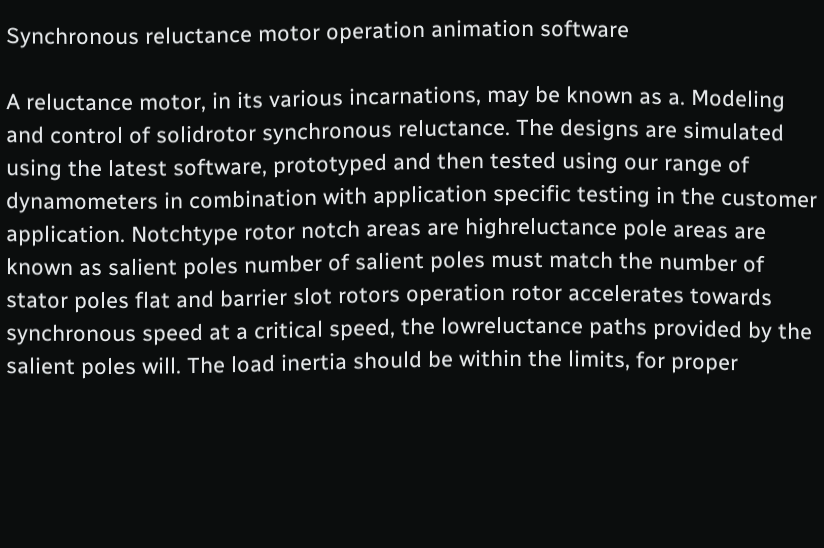Synchronous reluctance motor operation animation software

A reluctance motor, in its various incarnations, may be known as a. Modeling and control of solidrotor synchronous reluctance. The designs are simulated using the latest software, prototyped and then tested using our range of dynamometers in combination with application specific testing in the customer application. Notchtype rotor notch areas are highreluctance pole areas are known as salient poles number of salient poles must match the number of stator poles flat and barrier slot rotors operation rotor accelerates towards synchronous speed at a critical speed, the lowreluctance paths provided by the salient poles will. The load inertia should be within the limits, for proper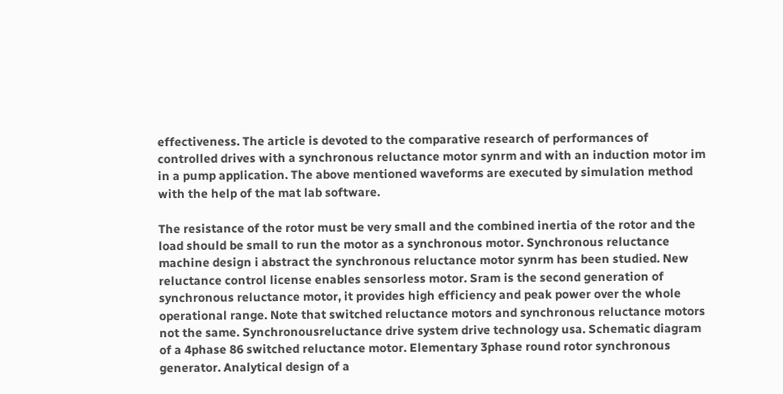effectiveness. The article is devoted to the comparative research of performances of controlled drives with a synchronous reluctance motor synrm and with an induction motor im in a pump application. The above mentioned waveforms are executed by simulation method with the help of the mat lab software.

The resistance of the rotor must be very small and the combined inertia of the rotor and the load should be small to run the motor as a synchronous motor. Synchronous reluctance machine design i abstract the synchronous reluctance motor synrm has been studied. New reluctance control license enables sensorless motor. Sram is the second generation of synchronous reluctance motor, it provides high efficiency and peak power over the whole operational range. Note that switched reluctance motors and synchronous reluctance motors not the same. Synchronousreluctance drive system drive technology usa. Schematic diagram of a 4phase 86 switched reluctance motor. Elementary 3phase round rotor synchronous generator. Analytical design of a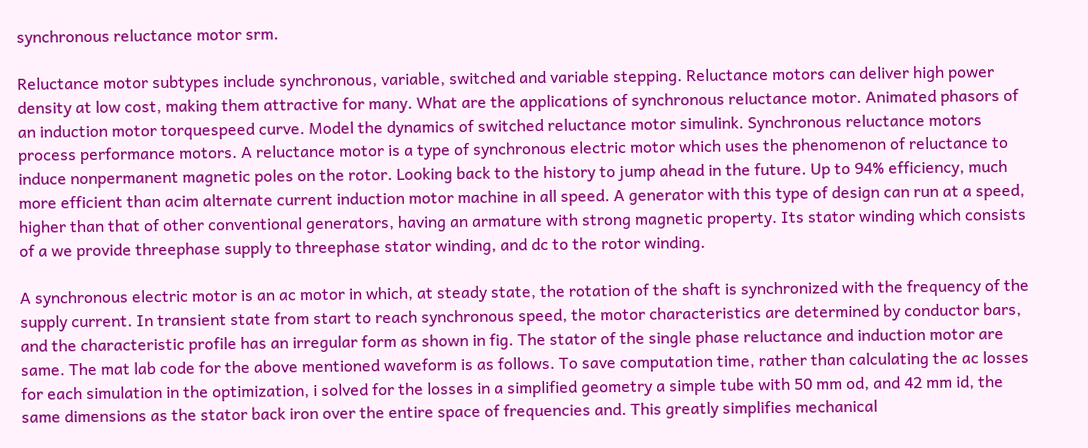synchronous reluctance motor srm.

Reluctance motor subtypes include synchronous, variable, switched and variable stepping. Reluctance motors can deliver high power density at low cost, making them attractive for many. What are the applications of synchronous reluctance motor. Animated phasors of an induction motor torquespeed curve. Model the dynamics of switched reluctance motor simulink. Synchronous reluctance motors process performance motors. A reluctance motor is a type of synchronous electric motor which uses the phenomenon of reluctance to induce nonpermanent magnetic poles on the rotor. Looking back to the history to jump ahead in the future. Up to 94% efficiency, much more efficient than acim alternate current induction motor machine in all speed. A generator with this type of design can run at a speed, higher than that of other conventional generators, having an armature with strong magnetic property. Its stator winding which consists of a we provide threephase supply to threephase stator winding, and dc to the rotor winding.

A synchronous electric motor is an ac motor in which, at steady state, the rotation of the shaft is synchronized with the frequency of the supply current. In transient state from start to reach synchronous speed, the motor characteristics are determined by conductor bars, and the characteristic profile has an irregular form as shown in fig. The stator of the single phase reluctance and induction motor are same. The mat lab code for the above mentioned waveform is as follows. To save computation time, rather than calculating the ac losses for each simulation in the optimization, i solved for the losses in a simplified geometry a simple tube with 50 mm od, and 42 mm id, the same dimensions as the stator back iron over the entire space of frequencies and. This greatly simplifies mechanical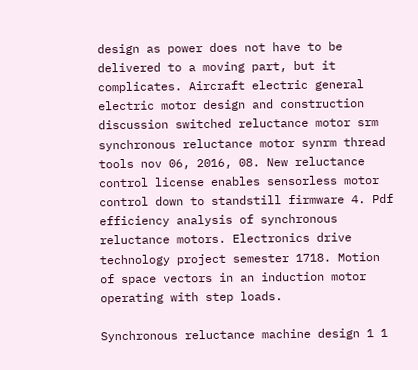design as power does not have to be delivered to a moving part, but it complicates. Aircraft electric general electric motor design and construction discussion switched reluctance motor srm synchronous reluctance motor synrm thread tools nov 06, 2016, 08. New reluctance control license enables sensorless motor control down to standstill firmware 4. Pdf efficiency analysis of synchronous reluctance motors. Electronics drive technology project semester 1718. Motion of space vectors in an induction motor operating with step loads.

Synchronous reluctance machine design 1 1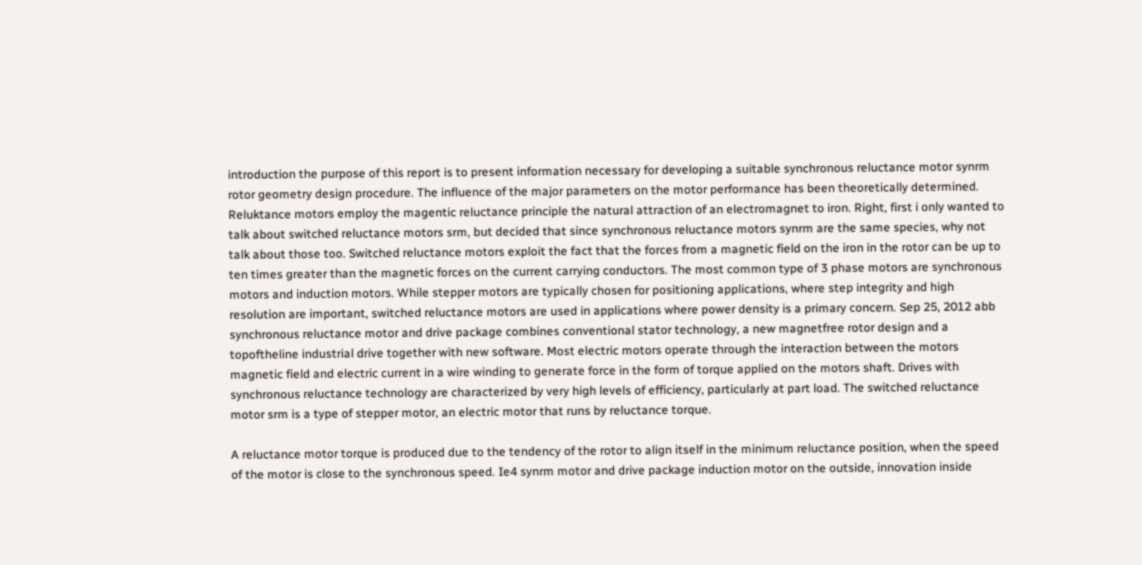introduction the purpose of this report is to present information necessary for developing a suitable synchronous reluctance motor synrm rotor geometry design procedure. The influence of the major parameters on the motor performance has been theoretically determined. Reluktance motors employ the magentic reluctance principle the natural attraction of an electromagnet to iron. Right, first i only wanted to talk about switched reluctance motors srm, but decided that since synchronous reluctance motors synrm are the same species, why not talk about those too. Switched reluctance motors exploit the fact that the forces from a magnetic field on the iron in the rotor can be up to ten times greater than the magnetic forces on the current carrying conductors. The most common type of 3 phase motors are synchronous motors and induction motors. While stepper motors are typically chosen for positioning applications, where step integrity and high resolution are important, switched reluctance motors are used in applications where power density is a primary concern. Sep 25, 2012 abb synchronous reluctance motor and drive package combines conventional stator technology, a new magnetfree rotor design and a topoftheline industrial drive together with new software. Most electric motors operate through the interaction between the motors magnetic field and electric current in a wire winding to generate force in the form of torque applied on the motors shaft. Drives with synchronous reluctance technology are characterized by very high levels of efficiency, particularly at part load. The switched reluctance motor srm is a type of stepper motor, an electric motor that runs by reluctance torque.

A reluctance motor torque is produced due to the tendency of the rotor to align itself in the minimum reluctance position, when the speed of the motor is close to the synchronous speed. Ie4 synrm motor and drive package induction motor on the outside, innovation inside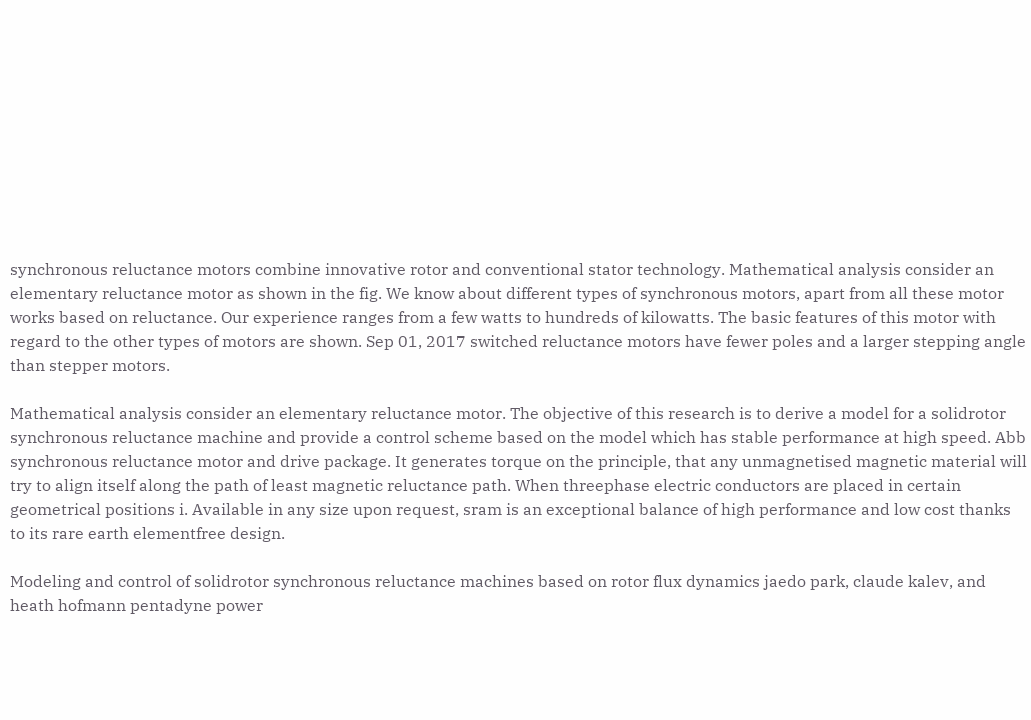synchronous reluctance motors combine innovative rotor and conventional stator technology. Mathematical analysis consider an elementary reluctance motor as shown in the fig. We know about different types of synchronous motors, apart from all these motor works based on reluctance. Our experience ranges from a few watts to hundreds of kilowatts. The basic features of this motor with regard to the other types of motors are shown. Sep 01, 2017 switched reluctance motors have fewer poles and a larger stepping angle than stepper motors.

Mathematical analysis consider an elementary reluctance motor. The objective of this research is to derive a model for a solidrotor synchronous reluctance machine and provide a control scheme based on the model which has stable performance at high speed. Abb synchronous reluctance motor and drive package. It generates torque on the principle, that any unmagnetised magnetic material will try to align itself along the path of least magnetic reluctance path. When threephase electric conductors are placed in certain geometrical positions i. Available in any size upon request, sram is an exceptional balance of high performance and low cost thanks to its rare earth elementfree design.

Modeling and control of solidrotor synchronous reluctance machines based on rotor flux dynamics jaedo park, claude kalev, and heath hofmann pentadyne power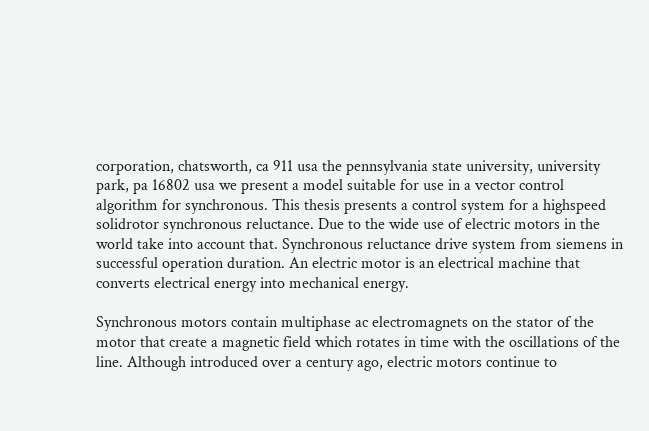corporation, chatsworth, ca 911 usa the pennsylvania state university, university park, pa 16802 usa we present a model suitable for use in a vector control algorithm for synchronous. This thesis presents a control system for a highspeed solidrotor synchronous reluctance. Due to the wide use of electric motors in the world take into account that. Synchronous reluctance drive system from siemens in successful operation duration. An electric motor is an electrical machine that converts electrical energy into mechanical energy.

Synchronous motors contain multiphase ac electromagnets on the stator of the motor that create a magnetic field which rotates in time with the oscillations of the line. Although introduced over a century ago, electric motors continue to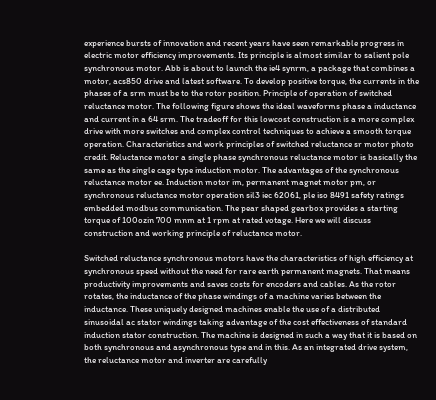experience bursts of innovation and recent years have seen remarkable progress in electric motor efficiency improvements. Its principle is almost similar to salient pole synchronous motor. Abb is about to launch the ie4 synrm, a package that combines a motor, acs850 drive and latest software. To develop positive torque, the currents in the phases of a srm must be to the rotor position. Principle of operation of switched reluctance motor. The following figure shows the ideal waveforms phase a inductance and current in a 64 srm. The tradeoff for this lowcost construction is a more complex drive with more switches and complex control techniques to achieve a smooth torque operation. Characteristics and work principles of switched reluctance sr motor photo credit. Reluctance motor a single phase synchronous reluctance motor is basically the same as the single cage type induction motor. The advantages of the synchronous reluctance motor ee. Induction motor im, permanent magnet motor pm, or synchronous reluctance motor operation sil3 iec 62061, ple iso 8491 safety ratings embedded modbus communication. The pear shaped gearbox provides a starting torque of 100ozin 700 mnm at 1 rpm at rated votage. Here we will discuss construction and working principle of reluctance motor.

Switched reluctance synchronous motors have the characteristics of high efficiency at synchronous speed without the need for rare earth permanent magnets. That means productivity improvements and saves costs for encoders and cables. As the rotor rotates, the inductance of the phase windings of a machine varies between the inductance. These uniquely designed machines enable the use of a distributed sinusoidal ac stator windings taking advantage of the cost effectiveness of standard induction stator construction. The machine is designed in such a way that it is based on both synchronous and asynchronous type and in this. As an integrated drive system, the reluctance motor and inverter are carefully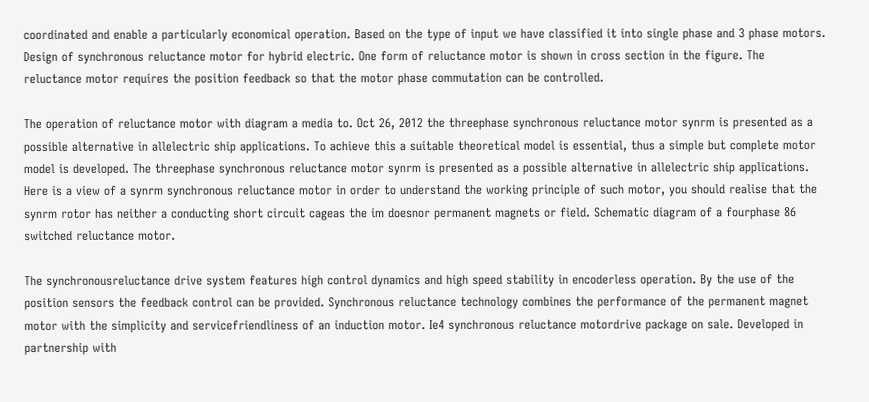coordinated and enable a particularly economical operation. Based on the type of input we have classified it into single phase and 3 phase motors. Design of synchronous reluctance motor for hybrid electric. One form of reluctance motor is shown in cross section in the figure. The reluctance motor requires the position feedback so that the motor phase commutation can be controlled.

The operation of reluctance motor with diagram a media to. Oct 26, 2012 the threephase synchronous reluctance motor synrm is presented as a possible alternative in allelectric ship applications. To achieve this a suitable theoretical model is essential, thus a simple but complete motor model is developed. The threephase synchronous reluctance motor synrm is presented as a possible alternative in allelectric ship applications. Here is a view of a synrm synchronous reluctance motor in order to understand the working principle of such motor, you should realise that the synrm rotor has neither a conducting short circuit cageas the im doesnor permanent magnets or field. Schematic diagram of a fourphase 86 switched reluctance motor.

The synchronousreluctance drive system features high control dynamics and high speed stability in encoderless operation. By the use of the position sensors the feedback control can be provided. Synchronous reluctance technology combines the performance of the permanent magnet motor with the simplicity and servicefriendliness of an induction motor. Ie4 synchronous reluctance motordrive package on sale. Developed in partnership with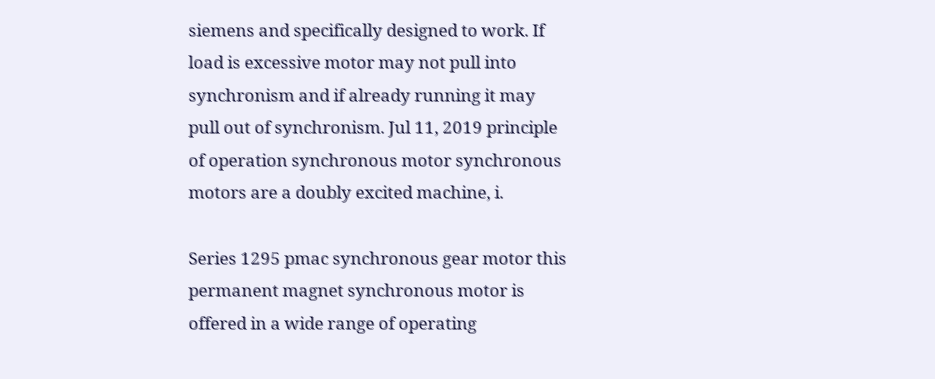siemens and specifically designed to work. If load is excessive motor may not pull into synchronism and if already running it may pull out of synchronism. Jul 11, 2019 principle of operation synchronous motor synchronous motors are a doubly excited machine, i.

Series 1295 pmac synchronous gear motor this permanent magnet synchronous motor is offered in a wide range of operating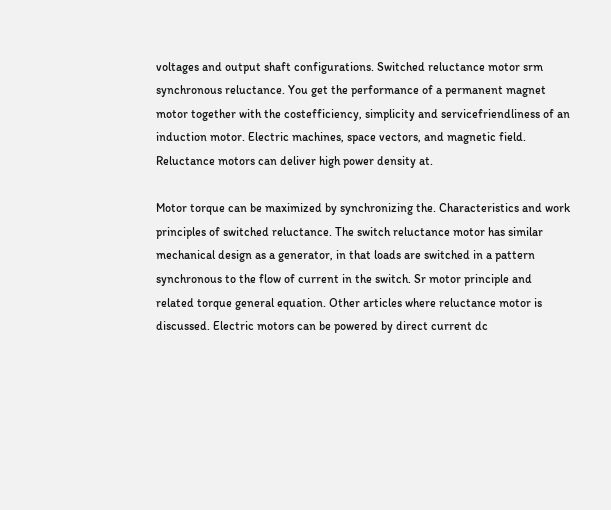voltages and output shaft configurations. Switched reluctance motor srm synchronous reluctance. You get the performance of a permanent magnet motor together with the costefficiency, simplicity and servicefriendliness of an induction motor. Electric machines, space vectors, and magnetic field. Reluctance motors can deliver high power density at.

Motor torque can be maximized by synchronizing the. Characteristics and work principles of switched reluctance. The switch reluctance motor has similar mechanical design as a generator, in that loads are switched in a pattern synchronous to the flow of current in the switch. Sr motor principle and related torque general equation. Other articles where reluctance motor is discussed. Electric motors can be powered by direct current dc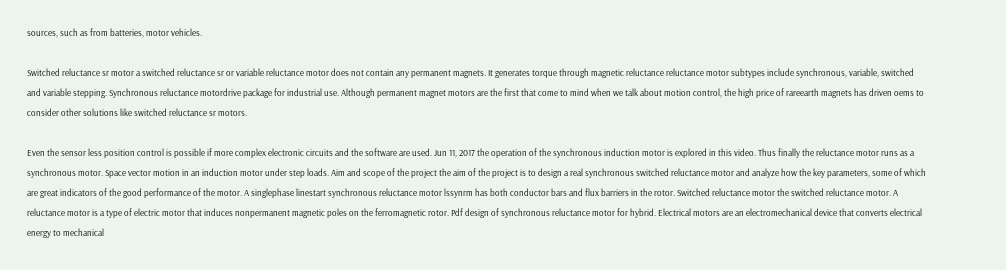sources, such as from batteries, motor vehicles.

Switched reluctance sr motor a switched reluctance sr or variable reluctance motor does not contain any permanent magnets. It generates torque through magnetic reluctance reluctance motor subtypes include synchronous, variable, switched and variable stepping. Synchronous reluctance motordrive package for industrial use. Although permanent magnet motors are the first that come to mind when we talk about motion control, the high price of rareearth magnets has driven oems to consider other solutions like switched reluctance sr motors.

Even the sensor less position control is possible if more complex electronic circuits and the software are used. Jun 11, 2017 the operation of the synchronous induction motor is explored in this video. Thus finally the reluctance motor runs as a synchronous motor. Space vector motion in an induction motor under step loads. Aim and scope of the project the aim of the project is to design a real synchronous switched reluctance motor and analyze how the key parameters, some of which are great indicators of the good performance of the motor. A singlephase linestart synchronous reluctance motor lssynrm has both conductor bars and flux barriers in the rotor. Switched reluctance motor the switched reluctance motor. A reluctance motor is a type of electric motor that induces nonpermanent magnetic poles on the ferromagnetic rotor. Pdf design of synchronous reluctance motor for hybrid. Electrical motors are an electromechanical device that converts electrical energy to mechanical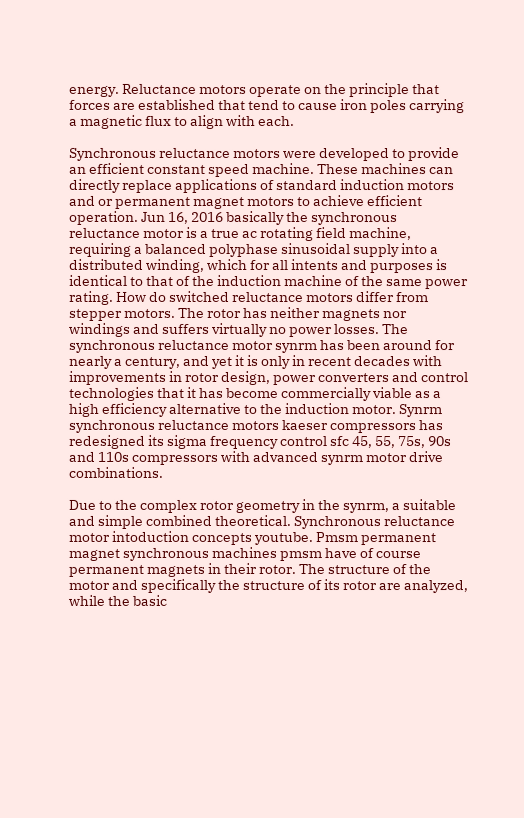energy. Reluctance motors operate on the principle that forces are established that tend to cause iron poles carrying a magnetic flux to align with each.

Synchronous reluctance motors were developed to provide an efficient constant speed machine. These machines can directly replace applications of standard induction motors and or permanent magnet motors to achieve efficient operation. Jun 16, 2016 basically the synchronous reluctance motor is a true ac rotating field machine, requiring a balanced polyphase sinusoidal supply into a distributed winding, which for all intents and purposes is identical to that of the induction machine of the same power rating. How do switched reluctance motors differ from stepper motors. The rotor has neither magnets nor windings and suffers virtually no power losses. The synchronous reluctance motor synrm has been around for nearly a century, and yet it is only in recent decades with improvements in rotor design, power converters and control technologies that it has become commercially viable as a high efficiency alternative to the induction motor. Synrm synchronous reluctance motors kaeser compressors has redesigned its sigma frequency control sfc 45, 55, 75s, 90s and 110s compressors with advanced synrm motor drive combinations.

Due to the complex rotor geometry in the synrm, a suitable and simple combined theoretical. Synchronous reluctance motor intoduction concepts youtube. Pmsm permanent magnet synchronous machines pmsm have of course permanent magnets in their rotor. The structure of the motor and specifically the structure of its rotor are analyzed, while the basic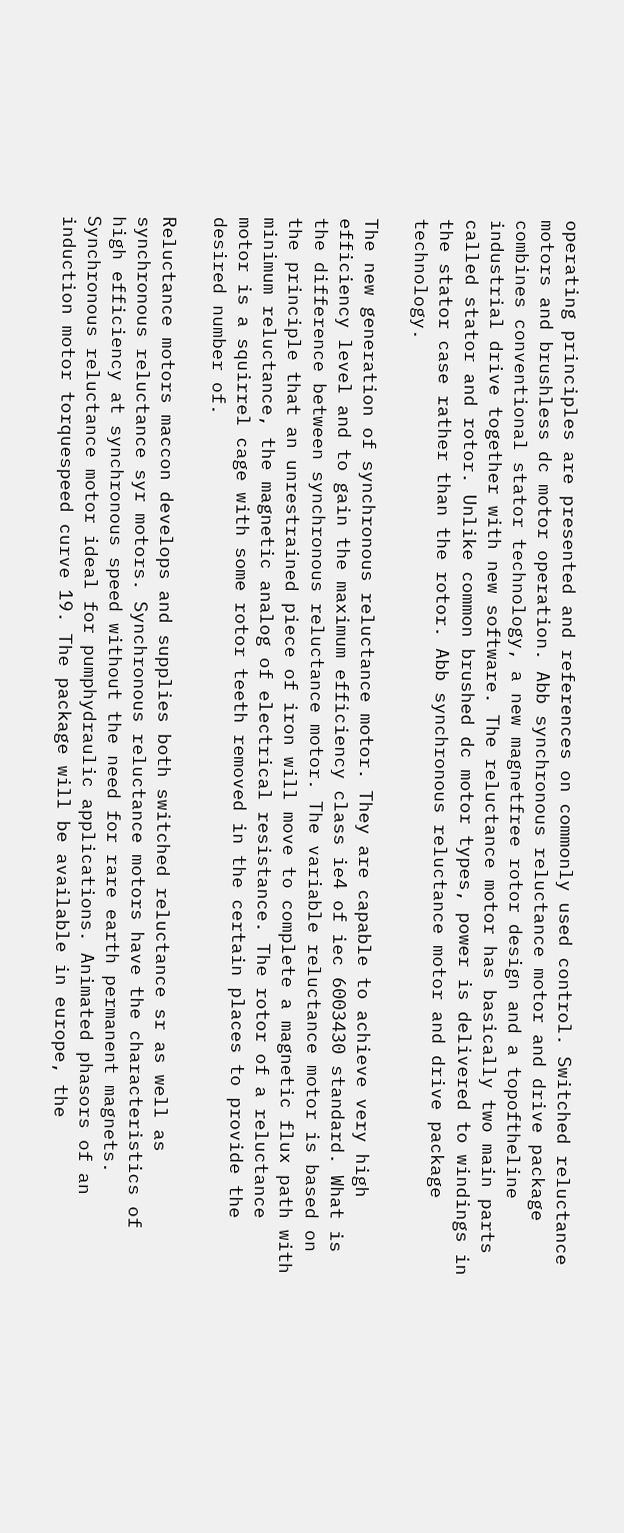operating principles are presented and references on commonly used control. Switched reluctance motors and brushless dc motor operation. Abb synchronous reluctance motor and drive package combines conventional stator technology, a new magnetfree rotor design and a topoftheline industrial drive together with new software. The reluctance motor has basically two main parts called stator and rotor. Unlike common brushed dc motor types, power is delivered to windings in the stator case rather than the rotor. Abb synchronous reluctance motor and drive package technology.

The new generation of synchronous reluctance motor. They are capable to achieve very high efficiency level and to gain the maximum efficiency class ie4 of iec 6003430 standard. What is the difference between synchronous reluctance motor. The variable reluctance motor is based on the principle that an unrestrained piece of iron will move to complete a magnetic flux path with minimum reluctance, the magnetic analog of electrical resistance. The rotor of a reluctance motor is a squirrel cage with some rotor teeth removed in the certain places to provide the desired number of.

Reluctance motors maccon develops and supplies both switched reluctance sr as well as synchronous reluctance syr motors. Synchronous reluctance motors have the characteristics of high efficiency at synchronous speed without the need for rare earth permanent magnets. Synchronous reluctance motor ideal for pumphydraulic applications. Animated phasors of an induction motor torquespeed curve 19. The package will be available in europe, the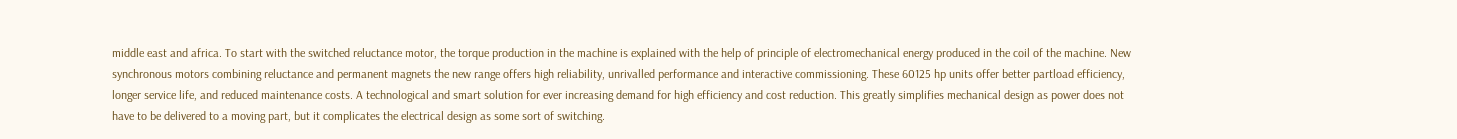middle east and africa. To start with the switched reluctance motor, the torque production in the machine is explained with the help of principle of electromechanical energy produced in the coil of the machine. New synchronous motors combining reluctance and permanent magnets the new range offers high reliability, unrivalled performance and interactive commissioning. These 60125 hp units offer better partload efficiency, longer service life, and reduced maintenance costs. A technological and smart solution for ever increasing demand for high efficiency and cost reduction. This greatly simplifies mechanical design as power does not have to be delivered to a moving part, but it complicates the electrical design as some sort of switching.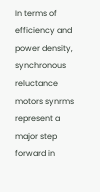In terms of efficiency and power density, synchronous reluctance motors synrms represent a major step forward in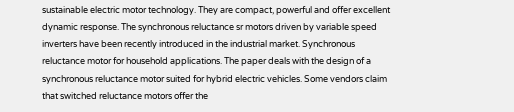sustainable electric motor technology. They are compact, powerful and offer excellent dynamic response. The synchronous reluctance sr motors driven by variable speed inverters have been recently introduced in the industrial market. Synchronous reluctance motor for household applications. The paper deals with the design of a synchronous reluctance motor suited for hybrid electric vehicles. Some vendors claim that switched reluctance motors offer the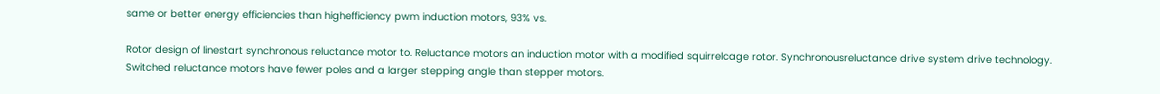same or better energy efficiencies than highefficiency pwm induction motors, 93% vs.

Rotor design of linestart synchronous reluctance motor to. Reluctance motors an induction motor with a modified squirrelcage rotor. Synchronousreluctance drive system drive technology. Switched reluctance motors have fewer poles and a larger stepping angle than stepper motors.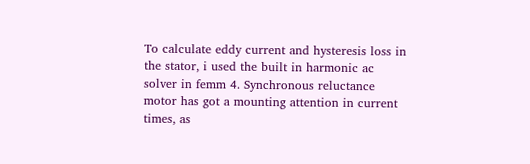To calculate eddy current and hysteresis loss in the stator, i used the built in harmonic ac solver in femm 4. Synchronous reluctance motor has got a mounting attention in current times, as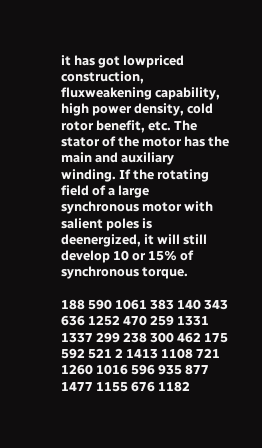it has got lowpriced construction, fluxweakening capability, high power density, cold rotor benefit, etc. The stator of the motor has the main and auxiliary winding. If the rotating field of a large synchronous motor with salient poles is deenergized, it will still develop 10 or 15% of synchronous torque.

188 590 1061 383 140 343 636 1252 470 259 1331 1337 299 238 300 462 175 592 521 2 1413 1108 721 1260 1016 596 935 877 1477 1155 676 1182